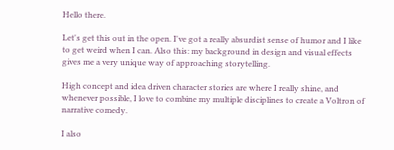Hello there.

Let's get this out in the open. I've got a really absurdist sense of humor and I like to get weird when I can. Also this: my background in design and visual effects gives me a very unique way of approaching storytelling.

High concept and idea driven character stories are where I really shine, and whenever possible, I love to combine my multiple disciplines to create a Voltron of narrative comedy.

I also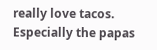really love tacos. Especially the papas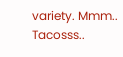variety. Mmm.. Tacosss..